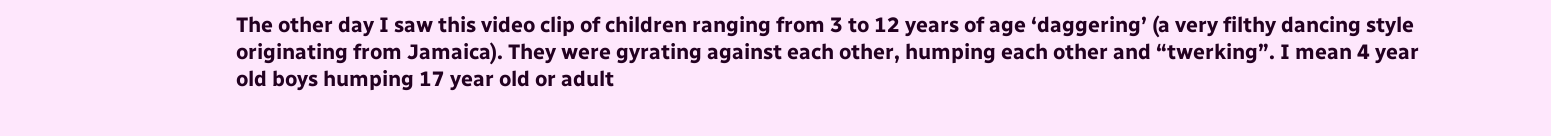The other day I saw this video clip of children ranging from 3 to 12 years of age ‘daggering’ (a very filthy dancing style originating from Jamaica). They were gyrating against each other, humping each other and “twerking”. I mean 4 year old boys humping 17 year old or adult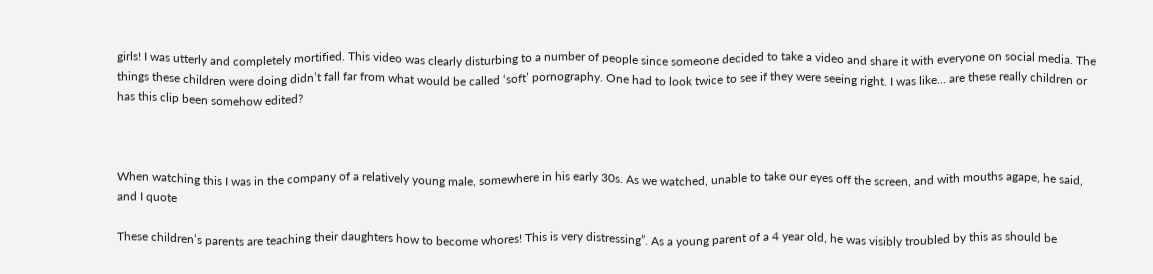girls! I was utterly and completely mortified. This video was clearly disturbing to a number of people since someone decided to take a video and share it with everyone on social media. The things these children were doing didn’t fall far from what would be called ‘soft’ pornography. One had to look twice to see if they were seeing right. I was like… are these really children or has this clip been somehow edited?



When watching this I was in the company of a relatively young male, somewhere in his early 30s. As we watched, unable to take our eyes off the screen, and with mouths agape, he said, and I quote

These children’s parents are teaching their daughters how to become whores! This is very distressing”. As a young parent of a 4 year old, he was visibly troubled by this as should be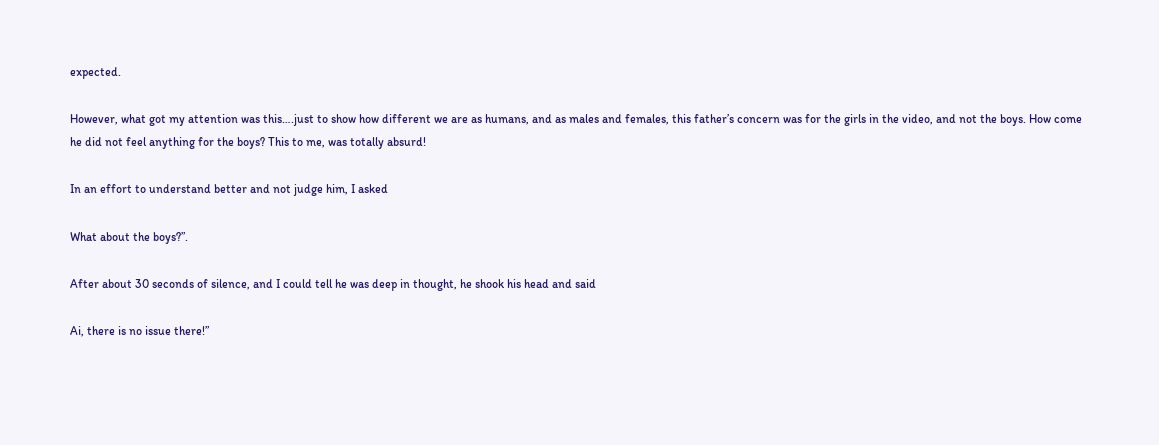expected.

However, what got my attention was this….just to show how different we are as humans, and as males and females, this father’s concern was for the girls in the video, and not the boys. How come he did not feel anything for the boys? This to me, was totally absurd!

In an effort to understand better and not judge him, I asked

What about the boys?”.

After about 30 seconds of silence, and I could tell he was deep in thought, he shook his head and said

Ai, there is no issue there!”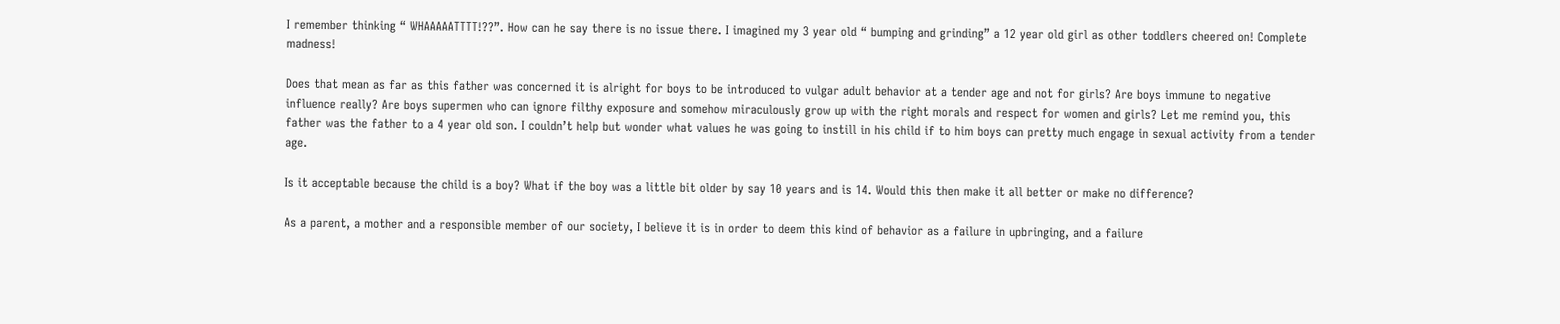I remember thinking “ WHAAAAATTTT!??”. How can he say there is no issue there. I imagined my 3 year old “ bumping and grinding” a 12 year old girl as other toddlers cheered on! Complete madness!

Does that mean as far as this father was concerned it is alright for boys to be introduced to vulgar adult behavior at a tender age and not for girls? Are boys immune to negative influence really? Are boys supermen who can ignore filthy exposure and somehow miraculously grow up with the right morals and respect for women and girls? Let me remind you, this father was the father to a 4 year old son. I couldn’t help but wonder what values he was going to instill in his child if to him boys can pretty much engage in sexual activity from a tender age.

Is it acceptable because the child is a boy? What if the boy was a little bit older by say 10 years and is 14. Would this then make it all better or make no difference?

As a parent, a mother and a responsible member of our society, I believe it is in order to deem this kind of behavior as a failure in upbringing, and a failure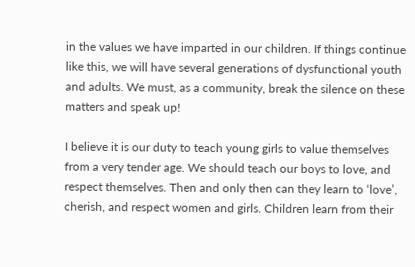in the values we have imparted in our children. If things continue like this, we will have several generations of dysfunctional youth and adults. We must, as a community, break the silence on these matters and speak up!

I believe it is our duty to teach young girls to value themselves from a very tender age. We should teach our boys to love, and respect themselves. Then and only then can they learn to ‘love’, cherish, and respect women and girls. Children learn from their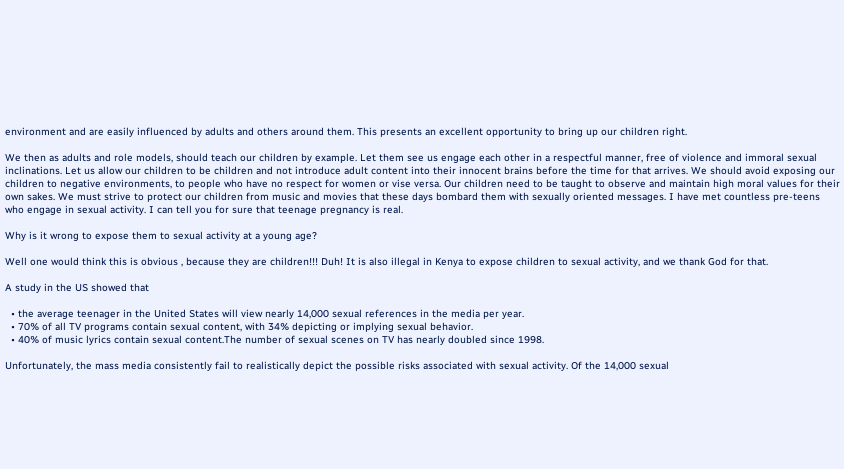environment and are easily influenced by adults and others around them. This presents an excellent opportunity to bring up our children right.

We then as adults and role models, should teach our children by example. Let them see us engage each other in a respectful manner, free of violence and immoral sexual inclinations. Let us allow our children to be children and not introduce adult content into their innocent brains before the time for that arrives. We should avoid exposing our children to negative environments, to people who have no respect for women or vise versa. Our children need to be taught to observe and maintain high moral values for their own sakes. We must strive to protect our children from music and movies that these days bombard them with sexually oriented messages. I have met countless pre-teens who engage in sexual activity. I can tell you for sure that teenage pregnancy is real.

Why is it wrong to expose them to sexual activity at a young age?

Well one would think this is obvious , because they are children!!! Duh! It is also illegal in Kenya to expose children to sexual activity, and we thank God for that.

A study in the US showed that

  • the average teenager in the United States will view nearly 14,000 sexual references in the media per year.
  • 70% of all TV programs contain sexual content, with 34% depicting or implying sexual behavior.
  • 40% of music lyrics contain sexual content.The number of sexual scenes on TV has nearly doubled since 1998.

Unfortunately, the mass media consistently fail to realistically depict the possible risks associated with sexual activity. Of the 14,000 sexual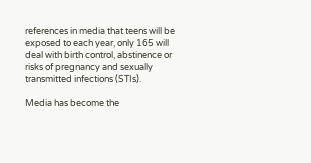references in media that teens will be exposed to each year, only 165 will deal with birth control, abstinence or risks of pregnancy and sexually transmitted infections (STIs).

Media has become the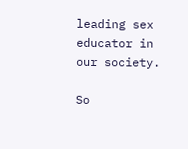leading sex educator in our society.

So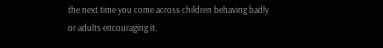the next time you come across children behaving badly or adults encouraging it,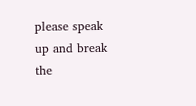please speak up and break the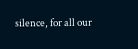silence, for all our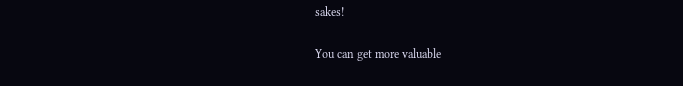sakes!

You can get more valuable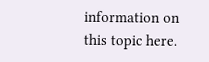information on this topic here.